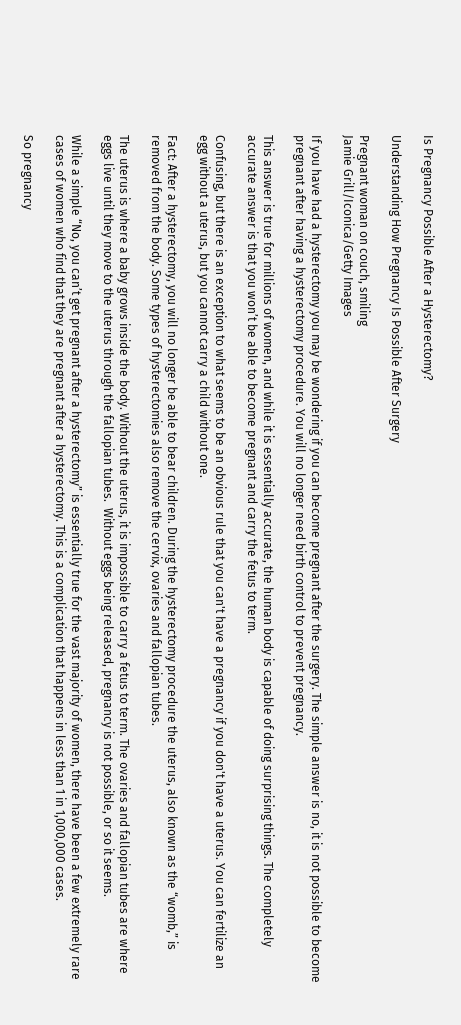Is Pregnancy Possible After a Hysterectomy?

Understanding How Pregnancy Is Possible After Surgery

Pregnant woman on couch, smiling
Jamie Grill/Iconica/Getty Images

If you have had a hysterectomy you may be wondering if you can become pregnant after the surgery. The simple answer is no, it is not possible to become pregnant after having a hysterectomy procedure. You will no longer need birth control to prevent pregnancy.

This answer is true for millions of women, and while it is essentially accurate, the human body is capable of doing surprising things. The completely accurate answer is that you won’t be able to become pregnant and carry the fetus to term.

Confusing, but there is an exception to what seems to be an obvious rule that you can't have a pregnancy if you don't have a uterus. You can fertilize an egg without a uterus, but you cannot carry a child without one.

Fact: After a hysterectomy, you will no longer be able to bear children. During the hysterectomy procedure the uterus, also known as the “womb,” is removed from the body. Some types of hysterectomies also remove the cervix, ovaries and fallopian tubes.

The uterus is where a baby grows inside the body. Without the uterus, it is impossible to carry a fetus to term. The ovaries and fallopian tubes are where eggs live until they move to the uterus through the fallopian tubes.  Without eggs being released, pregnancy is not possible, or so it seems.

While a simple “No, you can’t get pregnant after a hysterectomy” is essentially true for the vast majority of women, there have been a few extremely rare cases of women who find that they are pregnant after a hysterectomy. This is a complication that happens in less than 1 in 1,000,000 cases.

So pregnancy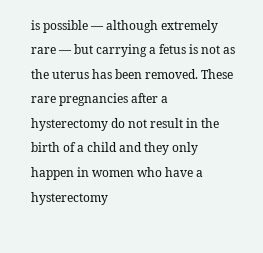is possible — although extremely rare — but carrying a fetus is not as the uterus has been removed. These rare pregnancies after a hysterectomy do not result in the birth of a child and they only happen in women who have a hysterectomy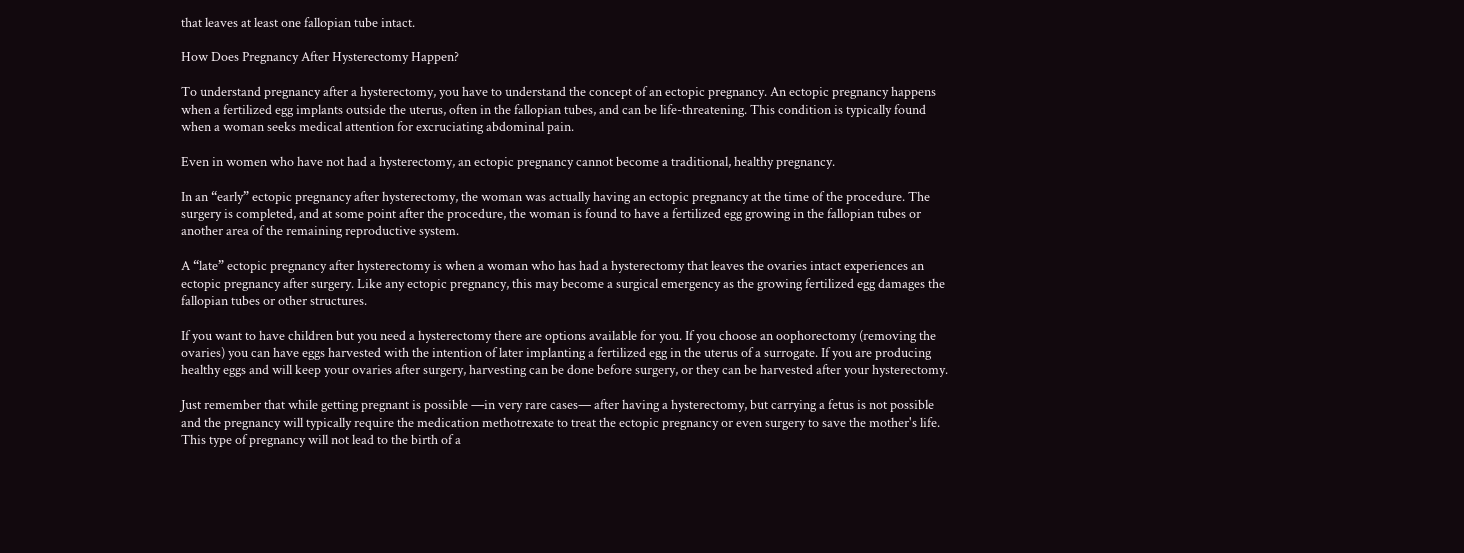that leaves at least one fallopian tube intact.

How Does Pregnancy After Hysterectomy Happen?

To understand pregnancy after a hysterectomy, you have to understand the concept of an ectopic pregnancy. An ectopic pregnancy happens when a fertilized egg implants outside the uterus, often in the fallopian tubes, and can be life-threatening. This condition is typically found when a woman seeks medical attention for excruciating abdominal pain.

Even in women who have not had a hysterectomy, an ectopic pregnancy cannot become a traditional, healthy pregnancy.

In an “early” ectopic pregnancy after hysterectomy, the woman was actually having an ectopic pregnancy at the time of the procedure. The surgery is completed, and at some point after the procedure, the woman is found to have a fertilized egg growing in the fallopian tubes or another area of the remaining reproductive system.

A “late” ectopic pregnancy after hysterectomy is when a woman who has had a hysterectomy that leaves the ovaries intact experiences an ectopic pregnancy after surgery. Like any ectopic pregnancy, this may become a surgical emergency as the growing fertilized egg damages the fallopian tubes or other structures.

If you want to have children but you need a hysterectomy there are options available for you. If you choose an oophorectomy (removing the ovaries) you can have eggs harvested with the intention of later implanting a fertilized egg in the uterus of a surrogate. If you are producing healthy eggs and will keep your ovaries after surgery, harvesting can be done before surgery, or they can be harvested after your hysterectomy.

Just remember that while getting pregnant is possible —in very rare cases— after having a hysterectomy, but carrying a fetus is not possible and the pregnancy will typically require the medication methotrexate to treat the ectopic pregnancy or even surgery to save the mother's life. This type of pregnancy will not lead to the birth of a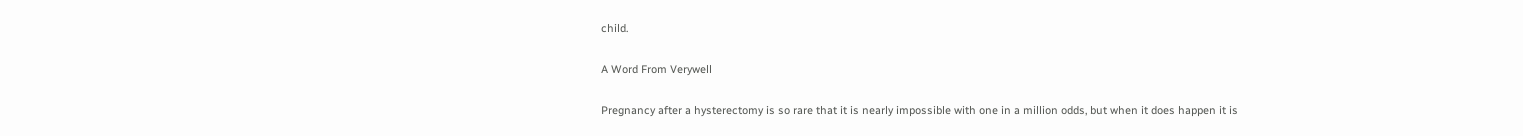child.

A Word From Verywell

Pregnancy after a hysterectomy is so rare that it is nearly impossible with one in a million odds, but when it does happen it is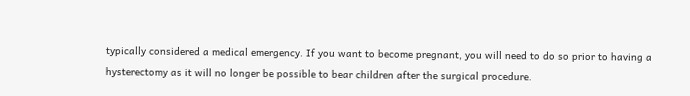typically considered a medical emergency. If you want to become pregnant, you will need to do so prior to having a hysterectomy as it will no longer be possible to bear children after the surgical procedure.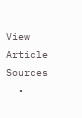View Article Sources
  •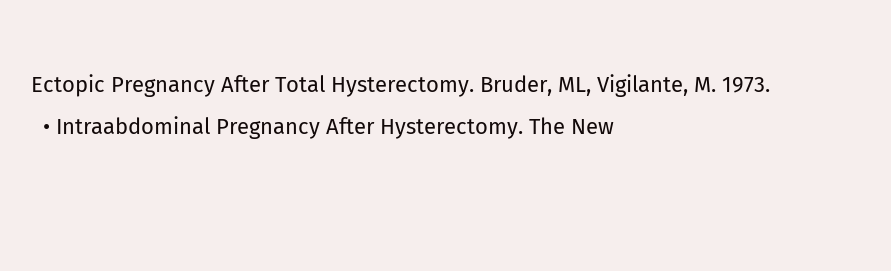Ectopic Pregnancy After Total Hysterectomy. Bruder, ML, Vigilante, M. 1973.
  • Intraabdominal Pregnancy After Hysterectomy. The New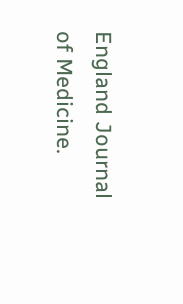England Journal of Medicine.